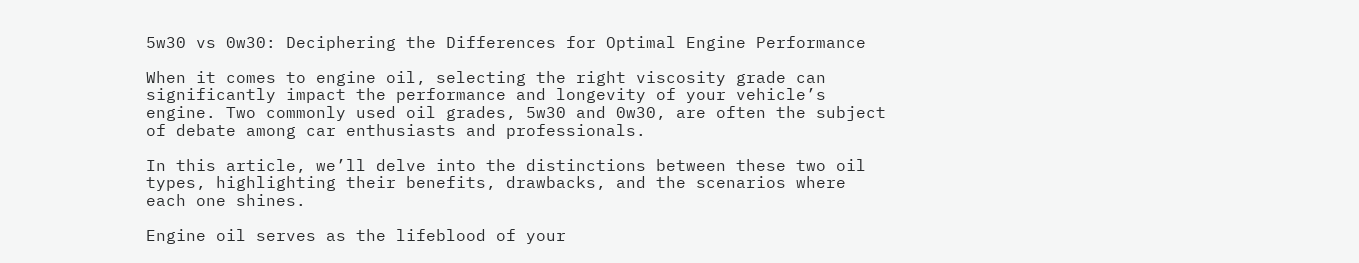5w30 vs 0w30: Deciphering the Differences for Optimal Engine Performance

When it comes to engine oil, selecting the right viscosity grade can significantly impact the performance and longevity of your vehicle’s engine. Two commonly used oil grades, 5w30 and 0w30, are often the subject of debate among car enthusiasts and professionals.

In this article, we’ll delve into the distinctions between these two oil types, highlighting their benefits, drawbacks, and the scenarios where each one shines.

Engine oil serves as the lifeblood of your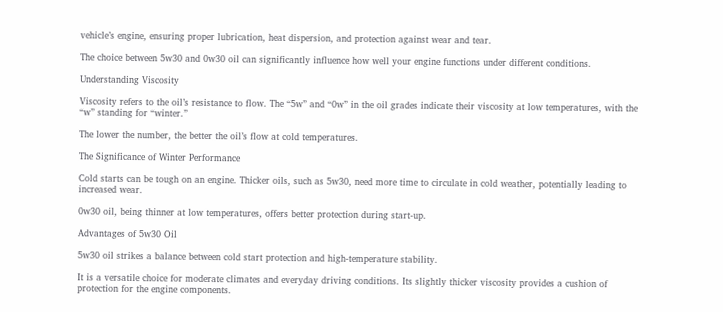vehicle’s engine, ensuring proper lubrication, heat dispersion, and protection against wear and tear.

The choice between 5w30 and 0w30 oil can significantly influence how well your engine functions under different conditions.

Understanding Viscosity

Viscosity refers to the oil’s resistance to flow. The “5w” and “0w” in the oil grades indicate their viscosity at low temperatures, with the “w” standing for “winter.”

The lower the number, the better the oil’s flow at cold temperatures.

The Significance of Winter Performance

Cold starts can be tough on an engine. Thicker oils, such as 5w30, need more time to circulate in cold weather, potentially leading to increased wear.

0w30 oil, being thinner at low temperatures, offers better protection during start-up.

Advantages of 5w30 Oil

5w30 oil strikes a balance between cold start protection and high-temperature stability.

It is a versatile choice for moderate climates and everyday driving conditions. Its slightly thicker viscosity provides a cushion of protection for the engine components.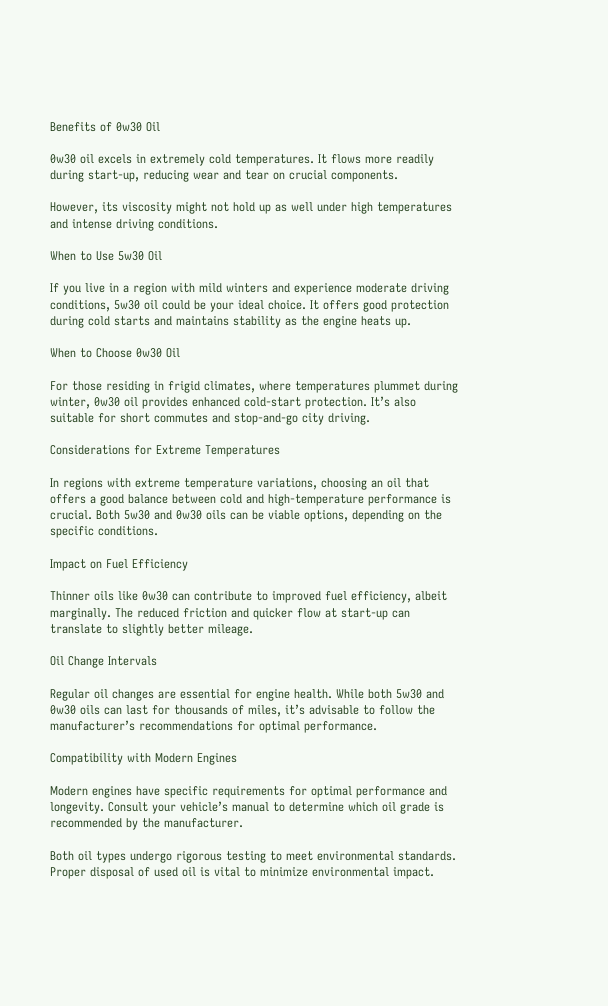Benefits of 0w30 Oil

0w30 oil excels in extremely cold temperatures. It flows more readily during start-up, reducing wear and tear on crucial components.

However, its viscosity might not hold up as well under high temperatures and intense driving conditions.

When to Use 5w30 Oil

If you live in a region with mild winters and experience moderate driving conditions, 5w30 oil could be your ideal choice. It offers good protection during cold starts and maintains stability as the engine heats up.

When to Choose 0w30 Oil

For those residing in frigid climates, where temperatures plummet during winter, 0w30 oil provides enhanced cold-start protection. It’s also suitable for short commutes and stop-and-go city driving.

Considerations for Extreme Temperatures

In regions with extreme temperature variations, choosing an oil that offers a good balance between cold and high-temperature performance is crucial. Both 5w30 and 0w30 oils can be viable options, depending on the specific conditions.

Impact on Fuel Efficiency

Thinner oils like 0w30 can contribute to improved fuel efficiency, albeit marginally. The reduced friction and quicker flow at start-up can translate to slightly better mileage.

Oil Change Intervals

Regular oil changes are essential for engine health. While both 5w30 and 0w30 oils can last for thousands of miles, it’s advisable to follow the manufacturer’s recommendations for optimal performance.

Compatibility with Modern Engines

Modern engines have specific requirements for optimal performance and longevity. Consult your vehicle’s manual to determine which oil grade is recommended by the manufacturer.

Both oil types undergo rigorous testing to meet environmental standards. Proper disposal of used oil is vital to minimize environmental impact.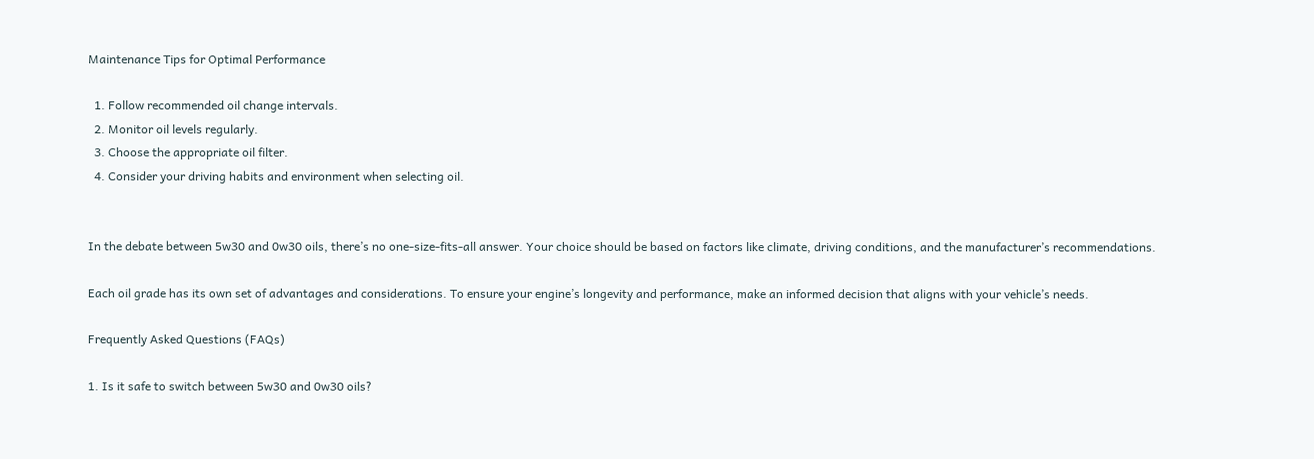Maintenance Tips for Optimal Performance

  1. Follow recommended oil change intervals.
  2. Monitor oil levels regularly.
  3. Choose the appropriate oil filter.
  4. Consider your driving habits and environment when selecting oil.


In the debate between 5w30 and 0w30 oils, there’s no one-size-fits-all answer. Your choice should be based on factors like climate, driving conditions, and the manufacturer’s recommendations.

Each oil grade has its own set of advantages and considerations. To ensure your engine’s longevity and performance, make an informed decision that aligns with your vehicle’s needs.

Frequently Asked Questions (FAQs)

1. Is it safe to switch between 5w30 and 0w30 oils?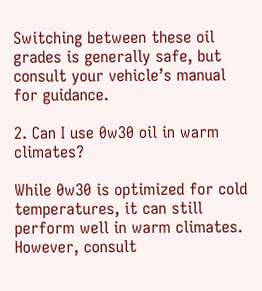Switching between these oil grades is generally safe, but consult your vehicle’s manual for guidance.

2. Can I use 0w30 oil in warm climates?

While 0w30 is optimized for cold temperatures, it can still perform well in warm climates. However, consult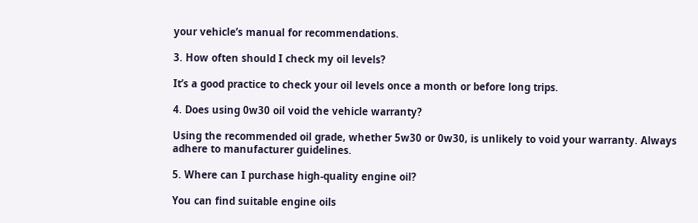your vehicle’s manual for recommendations.

3. How often should I check my oil levels?

It’s a good practice to check your oil levels once a month or before long trips.

4. Does using 0w30 oil void the vehicle warranty?

Using the recommended oil grade, whether 5w30 or 0w30, is unlikely to void your warranty. Always adhere to manufacturer guidelines.

5. Where can I purchase high-quality engine oil?

You can find suitable engine oils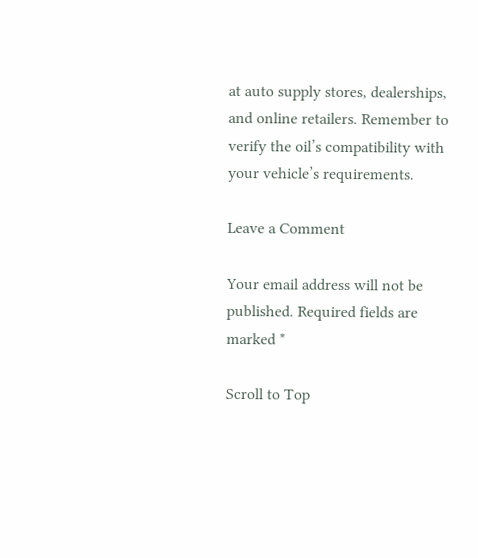at auto supply stores, dealerships, and online retailers. Remember to verify the oil’s compatibility with your vehicle’s requirements.

Leave a Comment

Your email address will not be published. Required fields are marked *

Scroll to Top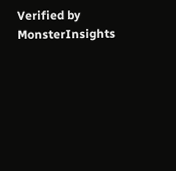Verified by MonsterInsights